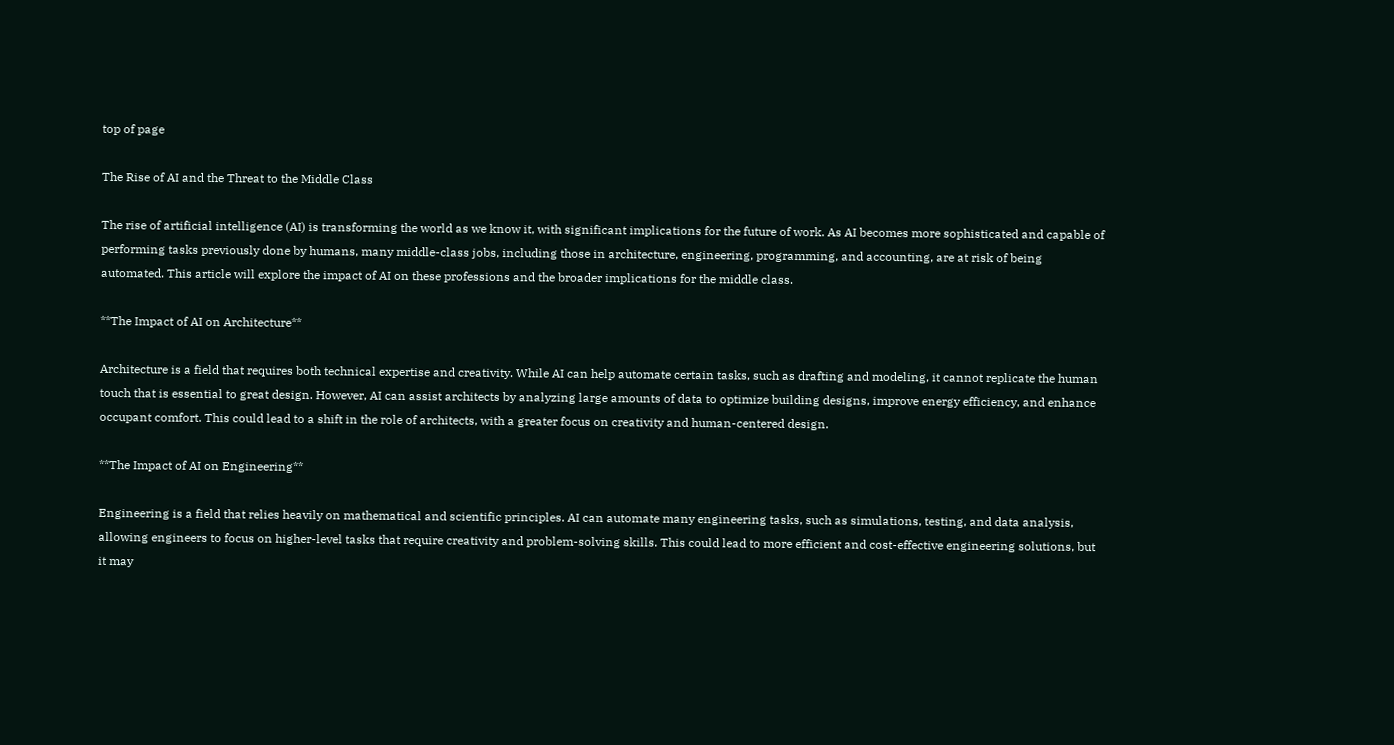top of page

The Rise of AI and the Threat to the Middle Class

The rise of artificial intelligence (AI) is transforming the world as we know it, with significant implications for the future of work. As AI becomes more sophisticated and capable of performing tasks previously done by humans, many middle-class jobs, including those in architecture, engineering, programming, and accounting, are at risk of being automated. This article will explore the impact of AI on these professions and the broader implications for the middle class.

**The Impact of AI on Architecture**

Architecture is a field that requires both technical expertise and creativity. While AI can help automate certain tasks, such as drafting and modeling, it cannot replicate the human touch that is essential to great design. However, AI can assist architects by analyzing large amounts of data to optimize building designs, improve energy efficiency, and enhance occupant comfort. This could lead to a shift in the role of architects, with a greater focus on creativity and human-centered design.

**The Impact of AI on Engineering**

Engineering is a field that relies heavily on mathematical and scientific principles. AI can automate many engineering tasks, such as simulations, testing, and data analysis, allowing engineers to focus on higher-level tasks that require creativity and problem-solving skills. This could lead to more efficient and cost-effective engineering solutions, but it may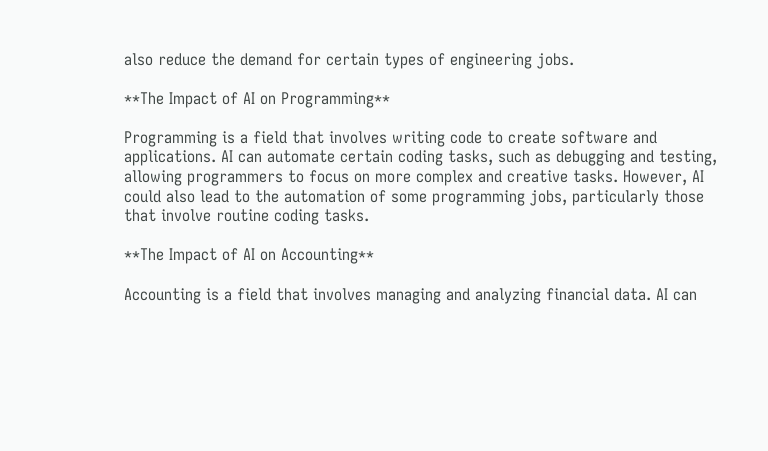also reduce the demand for certain types of engineering jobs.

**The Impact of AI on Programming**

Programming is a field that involves writing code to create software and applications. AI can automate certain coding tasks, such as debugging and testing, allowing programmers to focus on more complex and creative tasks. However, AI could also lead to the automation of some programming jobs, particularly those that involve routine coding tasks.

**The Impact of AI on Accounting**

Accounting is a field that involves managing and analyzing financial data. AI can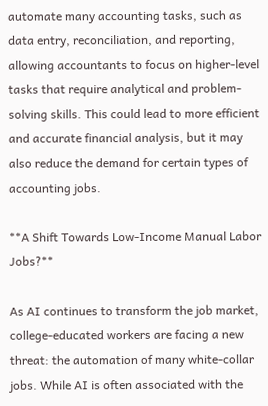automate many accounting tasks, such as data entry, reconciliation, and reporting, allowing accountants to focus on higher-level tasks that require analytical and problem-solving skills. This could lead to more efficient and accurate financial analysis, but it may also reduce the demand for certain types of accounting jobs.

**A Shift Towards Low-Income Manual Labor Jobs?**

As AI continues to transform the job market, college-educated workers are facing a new threat: the automation of many white-collar jobs. While AI is often associated with the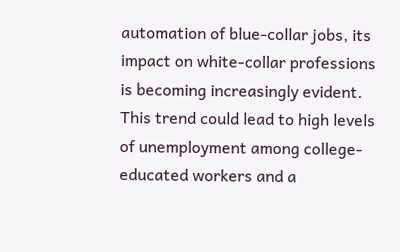automation of blue-collar jobs, its impact on white-collar professions is becoming increasingly evident. This trend could lead to high levels of unemployment among college-educated workers and a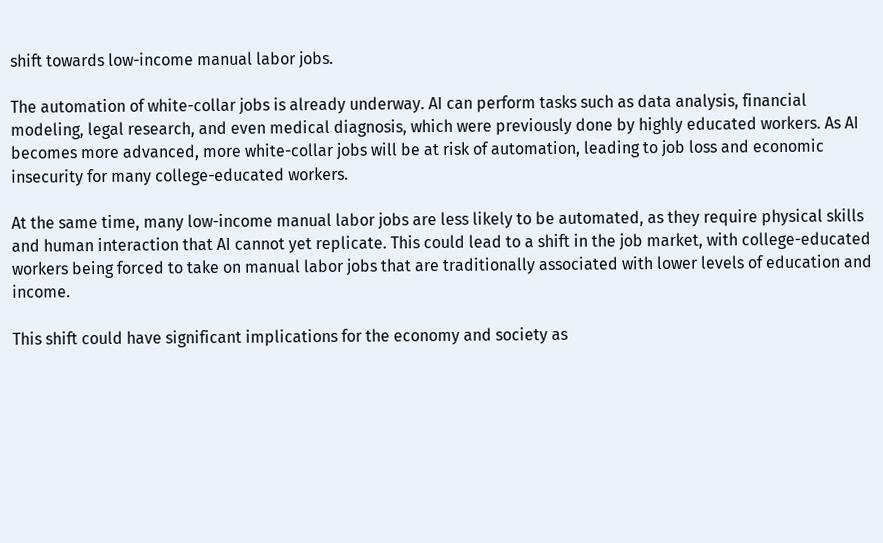shift towards low-income manual labor jobs.

The automation of white-collar jobs is already underway. AI can perform tasks such as data analysis, financial modeling, legal research, and even medical diagnosis, which were previously done by highly educated workers. As AI becomes more advanced, more white-collar jobs will be at risk of automation, leading to job loss and economic insecurity for many college-educated workers.

At the same time, many low-income manual labor jobs are less likely to be automated, as they require physical skills and human interaction that AI cannot yet replicate. This could lead to a shift in the job market, with college-educated workers being forced to take on manual labor jobs that are traditionally associated with lower levels of education and income.

This shift could have significant implications for the economy and society as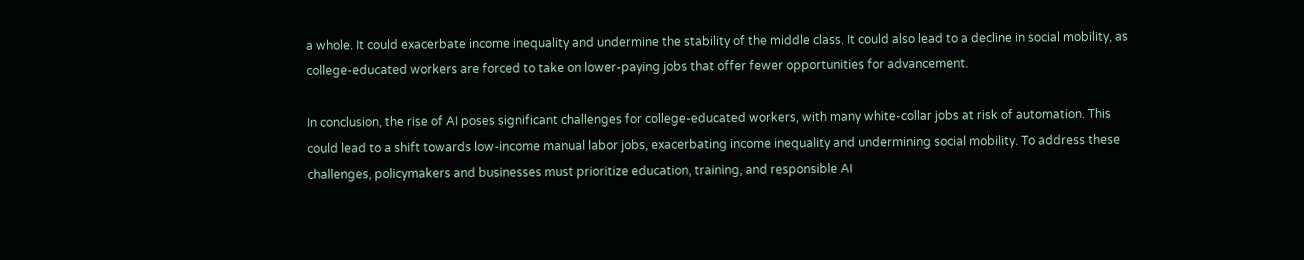a whole. It could exacerbate income inequality and undermine the stability of the middle class. It could also lead to a decline in social mobility, as college-educated workers are forced to take on lower-paying jobs that offer fewer opportunities for advancement.

In conclusion, the rise of AI poses significant challenges for college-educated workers, with many white-collar jobs at risk of automation. This could lead to a shift towards low-income manual labor jobs, exacerbating income inequality and undermining social mobility. To address these challenges, policymakers and businesses must prioritize education, training, and responsible AI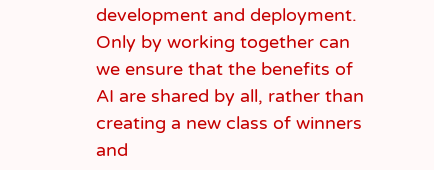development and deployment. Only by working together can we ensure that the benefits of AI are shared by all, rather than creating a new class of winners and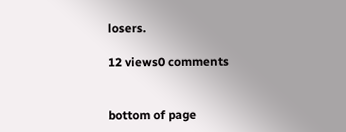losers.

12 views0 comments


bottom of page